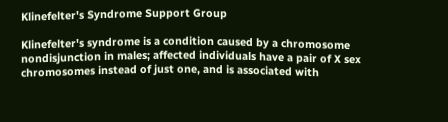Klinefelter's Syndrome Support Group

Klinefelter's syndrome is a condition caused by a chromosome nondisjunction in males; affected individuals have a pair of X sex chromosomes instead of just one, and is associated with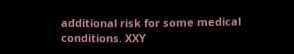additional risk for some medical conditions. XXY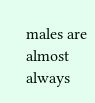males are almost always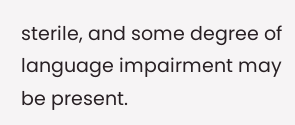sterile, and some degree of language impairment may be present.